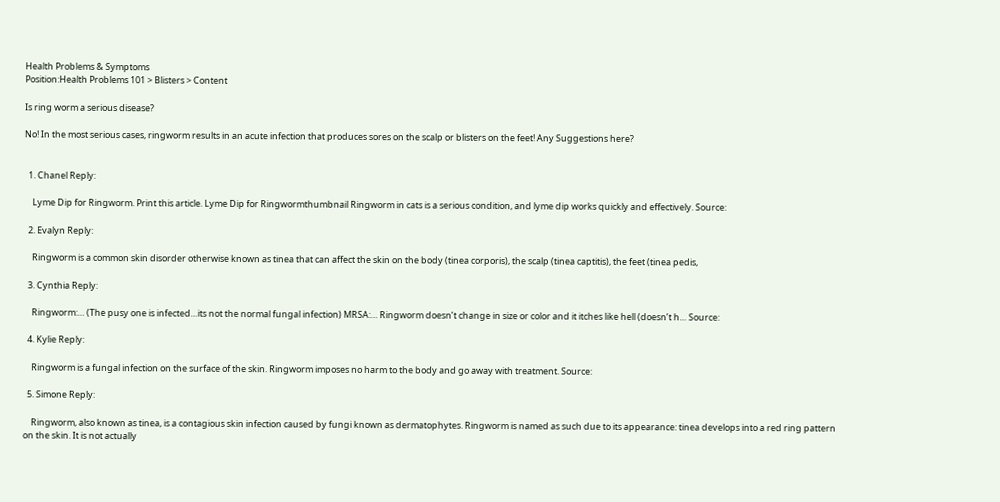Health Problems & Symptoms
Position:Health Problems 101 > Blisters > Content

Is ring worm a serious disease?

No! In the most serious cases, ringworm results in an acute infection that produces sores on the scalp or blisters on the feet! Any Suggestions here?


  1. Chanel Reply:

    Lyme Dip for Ringworm. Print this article. Lyme Dip for Ringwormthumbnail Ringworm in cats is a serious condition, and lyme dip works quickly and effectively. Source:

  2. Evalyn Reply:

    Ringworm is a common skin disorder otherwise known as tinea that can affect the skin on the body (tinea corporis), the scalp (tinea captitis), the feet (tinea pedis,

  3. Cynthia Reply:

    Ringworm:… (The pusy one is infected…its not the normal fungal infection) MRSA:… Ringworm doesn’t change in size or color and it itches like hell (doesn’t h… Source:

  4. Kylie Reply:

    Ringworm is a fungal infection on the surface of the skin. Ringworm imposes no harm to the body and go away with treatment. Source:

  5. Simone Reply:

    Ringworm, also known as tinea, is a contagious skin infection caused by fungi known as dermatophytes. Ringworm is named as such due to its appearance: tinea develops into a red ring pattern on the skin. It is not actually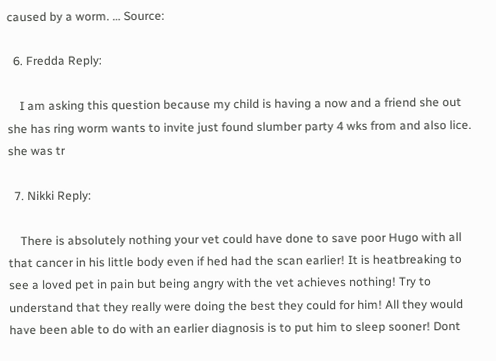caused by a worm. … Source:

  6. Fredda Reply:

    I am asking this question because my child is having a now and a friend she out she has ring worm wants to invite just found slumber party 4 wks from and also lice. she was tr

  7. Nikki Reply:

    There is absolutely nothing your vet could have done to save poor Hugo with all that cancer in his little body even if hed had the scan earlier! It is heatbreaking to see a loved pet in pain but being angry with the vet achieves nothing! Try to understand that they really were doing the best they could for him! All they would have been able to do with an earlier diagnosis is to put him to sleep sooner! Dont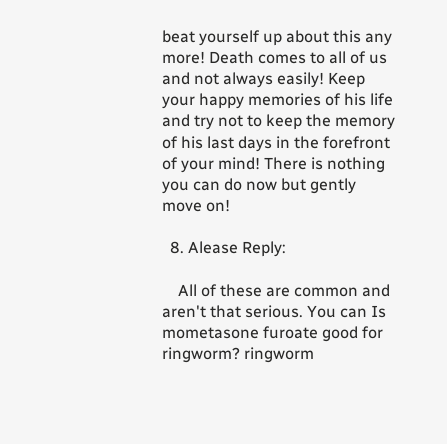beat yourself up about this any more! Death comes to all of us and not always easily! Keep your happy memories of his life and try not to keep the memory of his last days in the forefront of your mind! There is nothing you can do now but gently move on!

  8. Alease Reply:

    All of these are common and aren't that serious. You can Is mometasone furoate good for ringworm? ringworm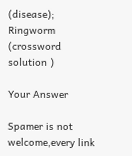(disease); Ringworm (crossword solution )

Your Answer

Spamer is not welcome,every link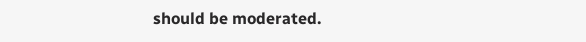should be moderated.